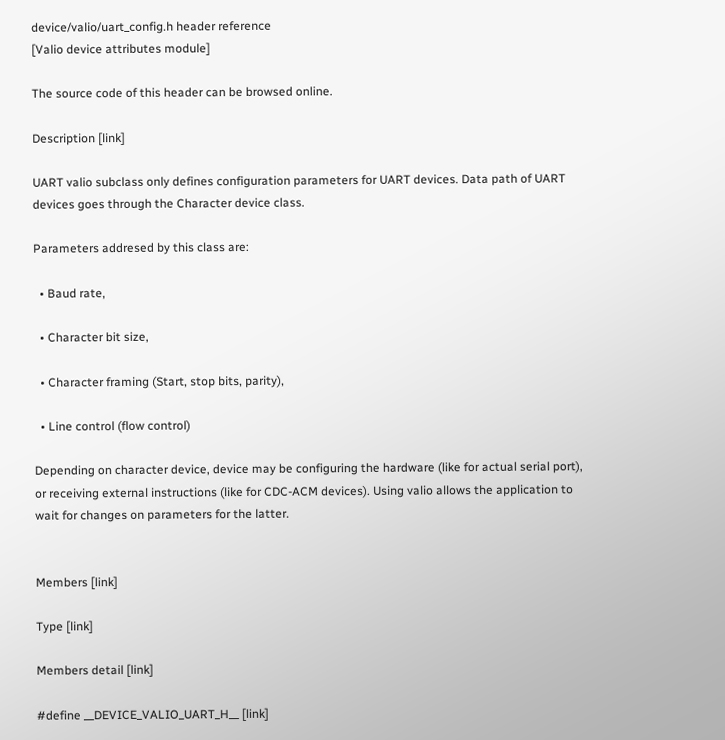device/valio/uart_config.h header reference
[Valio device attributes module]

The source code of this header can be browsed online.

Description [link]

UART valio subclass only defines configuration parameters for UART devices. Data path of UART devices goes through the Character device class.

Parameters addresed by this class are:

  • Baud rate,

  • Character bit size,

  • Character framing (Start, stop bits, parity),

  • Line control (flow control)

Depending on character device, device may be configuring the hardware (like for actual serial port), or receiving external instructions (like for CDC-ACM devices). Using valio allows the application to wait for changes on parameters for the latter.


Members [link]

Type [link]

Members detail [link]

#define __DEVICE_VALIO_UART_H__ [link]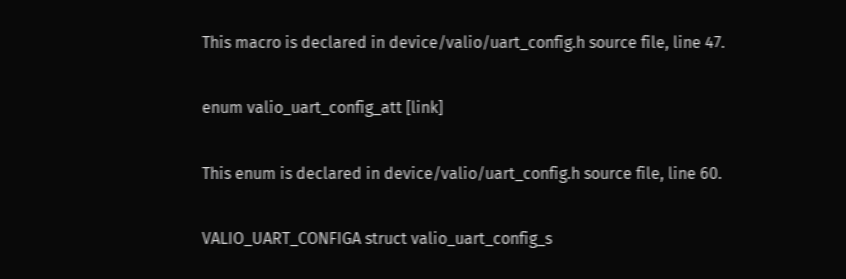This macro is declared in device/valio/uart_config.h source file, line 47.

enum valio_uart_config_att [link]

This enum is declared in device/valio/uart_config.h source file, line 60.

VALIO_UART_CONFIGA struct valio_uart_config_s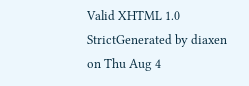Valid XHTML 1.0 StrictGenerated by diaxen on Thu Aug 4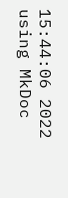15:44:06 2022 using MkDoc